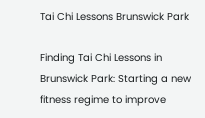Tai Chi Lessons Brunswick Park

Finding Tai Chi Lessons in Brunswick Park: Starting a new fitness regime to improve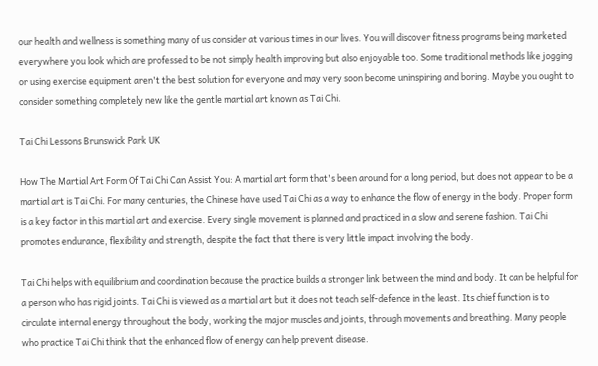our health and wellness is something many of us consider at various times in our lives. You will discover fitness programs being marketed everywhere you look which are professed to be not simply health improving but also enjoyable too. Some traditional methods like jogging or using exercise equipment aren't the best solution for everyone and may very soon become uninspiring and boring. Maybe you ought to consider something completely new like the gentle martial art known as Tai Chi.

Tai Chi Lessons Brunswick Park UK

How The Martial Art Form Of Tai Chi Can Assist You: A martial art form that's been around for a long period, but does not appear to be a martial art is Tai Chi. For many centuries, the Chinese have used Tai Chi as a way to enhance the flow of energy in the body. Proper form is a key factor in this martial art and exercise. Every single movement is planned and practiced in a slow and serene fashion. Tai Chi promotes endurance, flexibility and strength, despite the fact that there is very little impact involving the body.

Tai Chi helps with equilibrium and coordination because the practice builds a stronger link between the mind and body. It can be helpful for a person who has rigid joints. Tai Chi is viewed as a martial art but it does not teach self-defence in the least. Its chief function is to circulate internal energy throughout the body, working the major muscles and joints, through movements and breathing. Many people who practice Tai Chi think that the enhanced flow of energy can help prevent disease.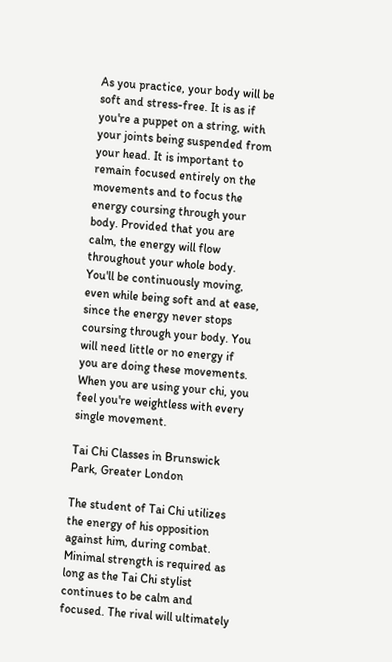As you practice, your body will be soft and stress-free. It is as if you're a puppet on a string, with your joints being suspended from your head. It is important to remain focused entirely on the movements and to focus the energy coursing through your body. Provided that you are calm, the energy will flow throughout your whole body. You'll be continuously moving, even while being soft and at ease, since the energy never stops coursing through your body. You will need little or no energy if you are doing these movements. When you are using your chi, you feel you're weightless with every single movement.

Tai Chi Classes in Brunswick Park, Greater London

The student of Tai Chi utilizes the energy of his opposition against him, during combat. Minimal strength is required as long as the Tai Chi stylist continues to be calm and focused. The rival will ultimately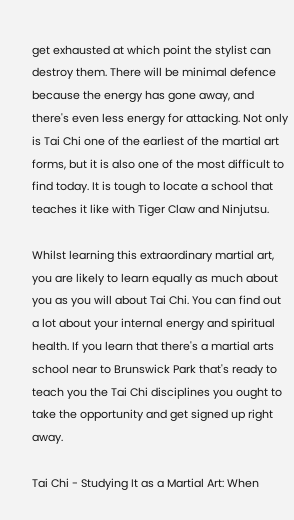get exhausted at which point the stylist can destroy them. There will be minimal defence because the energy has gone away, and there's even less energy for attacking. Not only is Tai Chi one of the earliest of the martial art forms, but it is also one of the most difficult to find today. It is tough to locate a school that teaches it like with Tiger Claw and Ninjutsu.

Whilst learning this extraordinary martial art, you are likely to learn equally as much about you as you will about Tai Chi. You can find out a lot about your internal energy and spiritual health. If you learn that there's a martial arts school near to Brunswick Park that's ready to teach you the Tai Chi disciplines you ought to take the opportunity and get signed up right away.

Tai Chi - Studying It as a Martial Art: When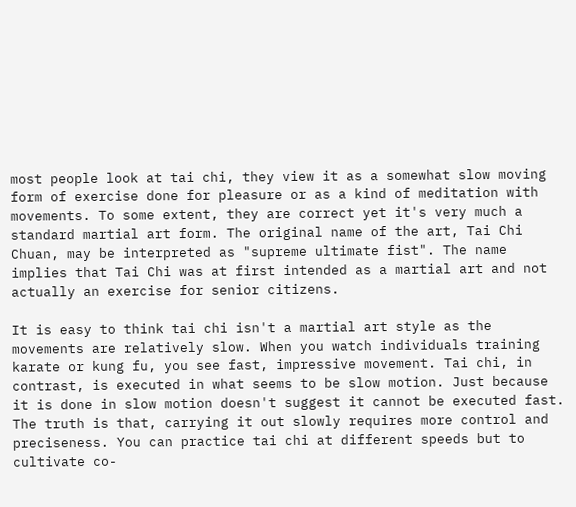most people look at tai chi, they view it as a somewhat slow moving form of exercise done for pleasure or as a kind of meditation with movements. To some extent, they are correct yet it's very much a standard martial art form. The original name of the art, Tai Chi Chuan, may be interpreted as "supreme ultimate fist". The name implies that Tai Chi was at first intended as a martial art and not actually an exercise for senior citizens.

It is easy to think tai chi isn't a martial art style as the movements are relatively slow. When you watch individuals training karate or kung fu, you see fast, impressive movement. Tai chi, in contrast, is executed in what seems to be slow motion. Just because it is done in slow motion doesn't suggest it cannot be executed fast. The truth is that, carrying it out slowly requires more control and preciseness. You can practice tai chi at different speeds but to cultivate co-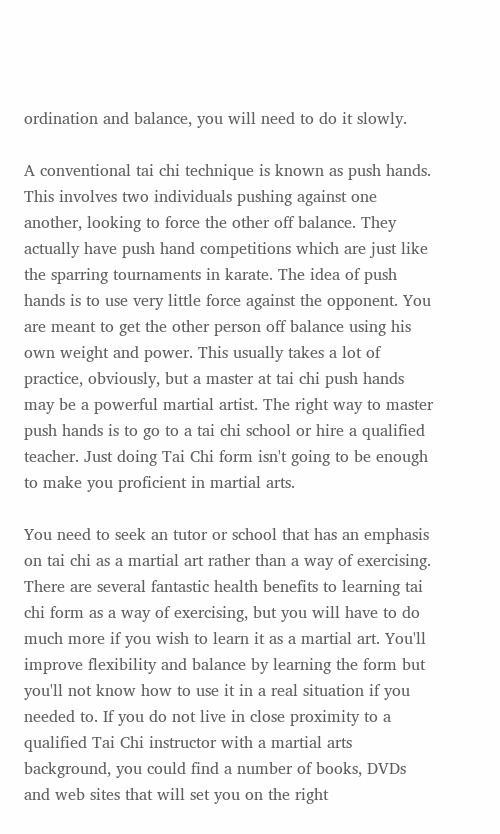ordination and balance, you will need to do it slowly.

A conventional tai chi technique is known as push hands. This involves two individuals pushing against one another, looking to force the other off balance. They actually have push hand competitions which are just like the sparring tournaments in karate. The idea of push hands is to use very little force against the opponent. You are meant to get the other person off balance using his own weight and power. This usually takes a lot of practice, obviously, but a master at tai chi push hands may be a powerful martial artist. The right way to master push hands is to go to a tai chi school or hire a qualified teacher. Just doing Tai Chi form isn't going to be enough to make you proficient in martial arts.

You need to seek an tutor or school that has an emphasis on tai chi as a martial art rather than a way of exercising. There are several fantastic health benefits to learning tai chi form as a way of exercising, but you will have to do much more if you wish to learn it as a martial art. You'll improve flexibility and balance by learning the form but you'll not know how to use it in a real situation if you needed to. If you do not live in close proximity to a qualified Tai Chi instructor with a martial arts background, you could find a number of books, DVDs and web sites that will set you on the right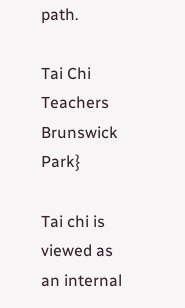path.

Tai Chi Teachers Brunswick Park}

Tai chi is viewed as an internal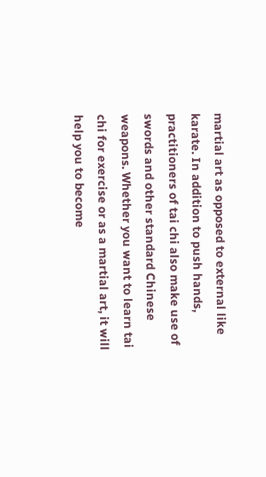martial art as opposed to external like karate. In addition to push hands, practitioners of tai chi also make use of swords and other standard Chinese weapons. Whether you want to learn tai chi for exercise or as a martial art, it will help you to become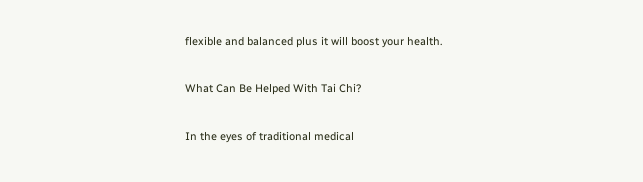flexible and balanced plus it will boost your health.

What Can Be Helped With Tai Chi?

In the eyes of traditional medical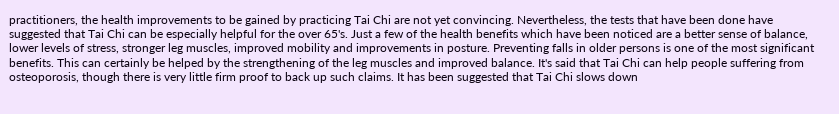practitioners, the health improvements to be gained by practicing Tai Chi are not yet convincing. Nevertheless, the tests that have been done have suggested that Tai Chi can be especially helpful for the over 65's. Just a few of the health benefits which have been noticed are a better sense of balance, lower levels of stress, stronger leg muscles, improved mobility and improvements in posture. Preventing falls in older persons is one of the most significant benefits. This can certainly be helped by the strengthening of the leg muscles and improved balance. It's said that Tai Chi can help people suffering from osteoporosis, though there is very little firm proof to back up such claims. It has been suggested that Tai Chi slows down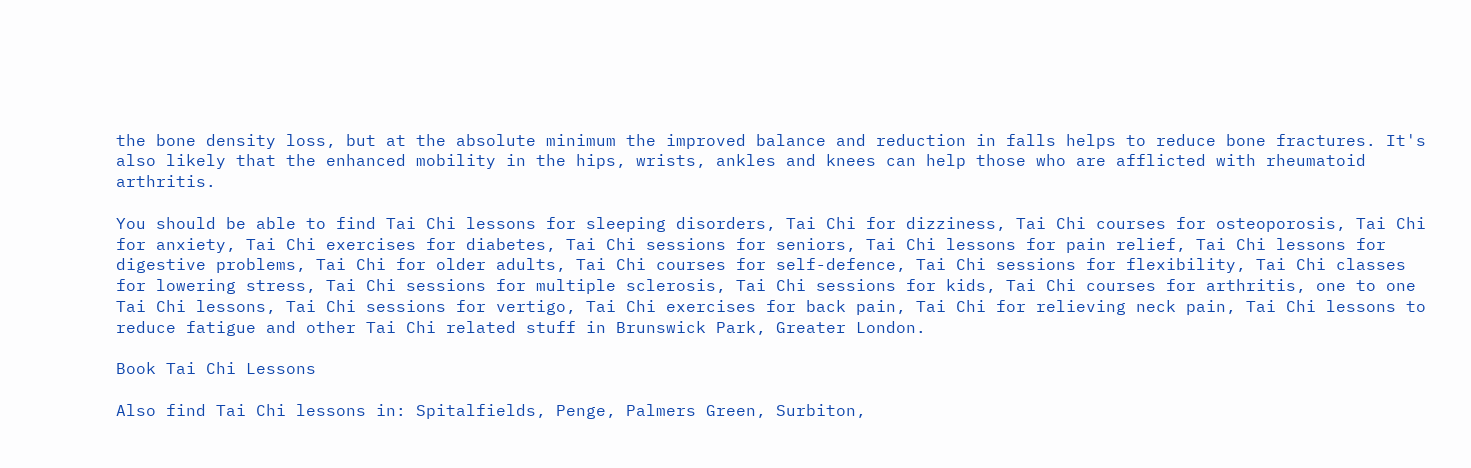the bone density loss, but at the absolute minimum the improved balance and reduction in falls helps to reduce bone fractures. It's also likely that the enhanced mobility in the hips, wrists, ankles and knees can help those who are afflicted with rheumatoid arthritis.

You should be able to find Tai Chi lessons for sleeping disorders, Tai Chi for dizziness, Tai Chi courses for osteoporosis, Tai Chi for anxiety, Tai Chi exercises for diabetes, Tai Chi sessions for seniors, Tai Chi lessons for pain relief, Tai Chi lessons for digestive problems, Tai Chi for older adults, Tai Chi courses for self-defence, Tai Chi sessions for flexibility, Tai Chi classes for lowering stress, Tai Chi sessions for multiple sclerosis, Tai Chi sessions for kids, Tai Chi courses for arthritis, one to one Tai Chi lessons, Tai Chi sessions for vertigo, Tai Chi exercises for back pain, Tai Chi for relieving neck pain, Tai Chi lessons to reduce fatigue and other Tai Chi related stuff in Brunswick Park, Greater London.

Book Tai Chi Lessons

Also find Tai Chi lessons in: Spitalfields, Penge, Palmers Green, Surbiton,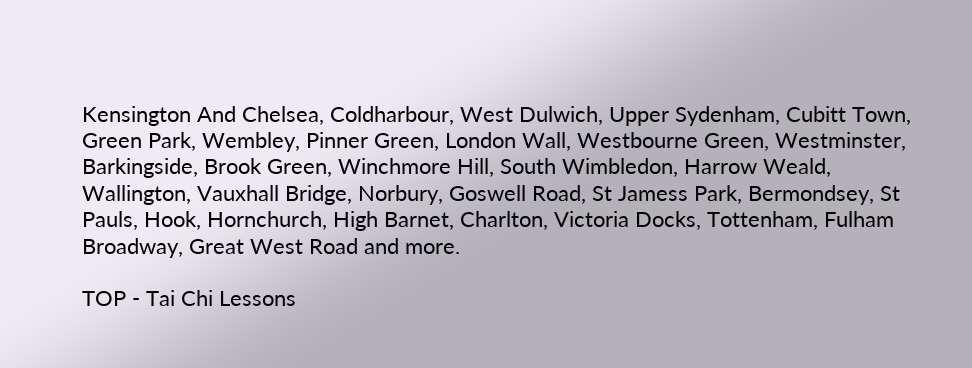Kensington And Chelsea, Coldharbour, West Dulwich, Upper Sydenham, Cubitt Town, Green Park, Wembley, Pinner Green, London Wall, Westbourne Green, Westminster, Barkingside, Brook Green, Winchmore Hill, South Wimbledon, Harrow Weald, Wallington, Vauxhall Bridge, Norbury, Goswell Road, St Jamess Park, Bermondsey, St Pauls, Hook, Hornchurch, High Barnet, Charlton, Victoria Docks, Tottenham, Fulham Broadway, Great West Road and more.

TOP - Tai Chi Lessons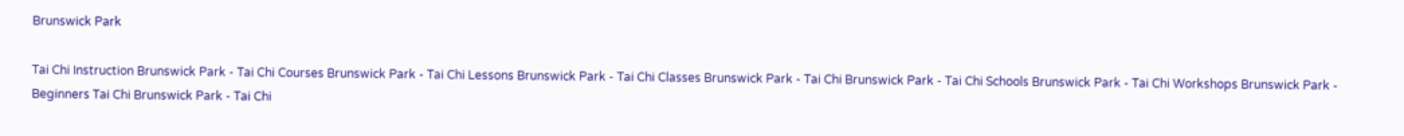Brunswick Park

Tai Chi Instruction Brunswick Park - Tai Chi Courses Brunswick Park - Tai Chi Lessons Brunswick Park - Tai Chi Classes Brunswick Park - Tai Chi Brunswick Park - Tai Chi Schools Brunswick Park - Tai Chi Workshops Brunswick Park - Beginners Tai Chi Brunswick Park - Tai Chi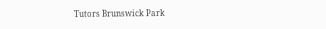Tutors Brunswick Park